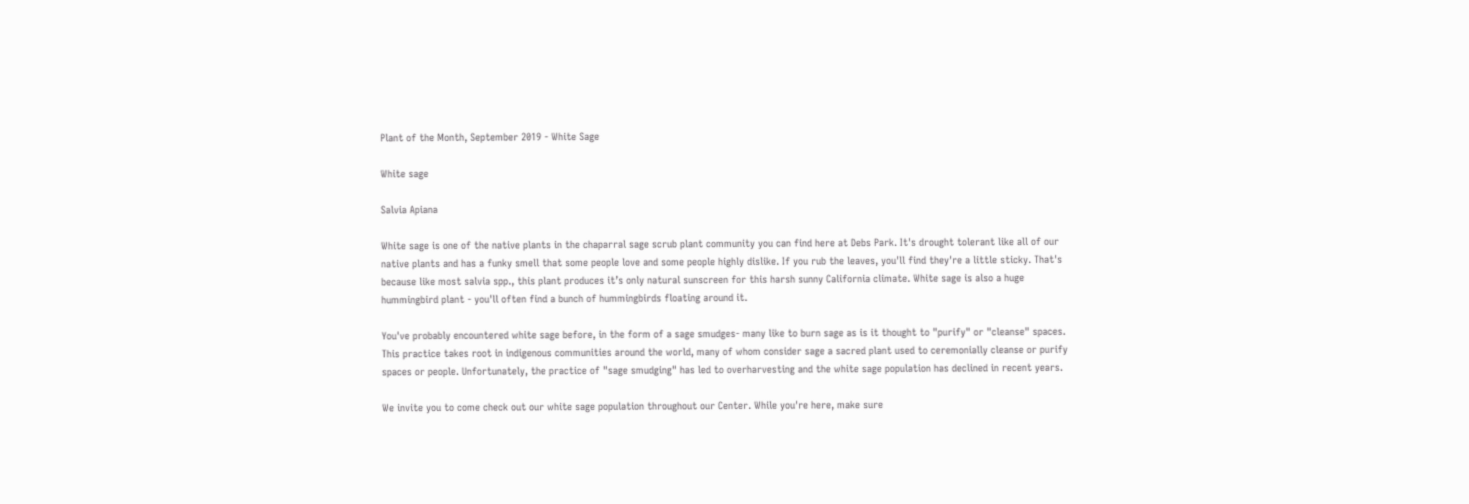Plant of the Month, September 2019 - White Sage

White sage

Salvia Apiana

White sage is one of the native plants in the chaparral sage scrub plant community you can find here at Debs Park. It's drought tolerant like all of our native plants and has a funky smell that some people love and some people highly dislike. If you rub the leaves, you'll find they're a little sticky. That's because like most salvia spp., this plant produces it’s only natural sunscreen for this harsh sunny California climate. White sage is also a huge hummingbird plant - you'll often find a bunch of hummingbirds floating around it.

You've probably encountered white sage before, in the form of a sage smudges- many like to burn sage as is it thought to "purify" or "cleanse" spaces.  This practice takes root in indigenous communities around the world, many of whom consider sage a sacred plant used to ceremonially cleanse or purify spaces or people. Unfortunately, the practice of "sage smudging" has led to overharvesting and the white sage population has declined in recent years.

We invite you to come check out our white sage population throughout our Center. While you're here, make sure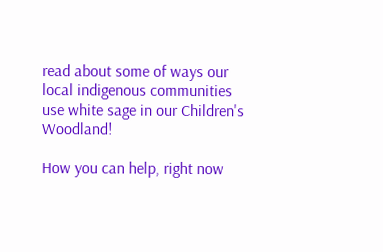read about some of ways our local indigenous communities use white sage in our Children's Woodland!

How you can help, right now